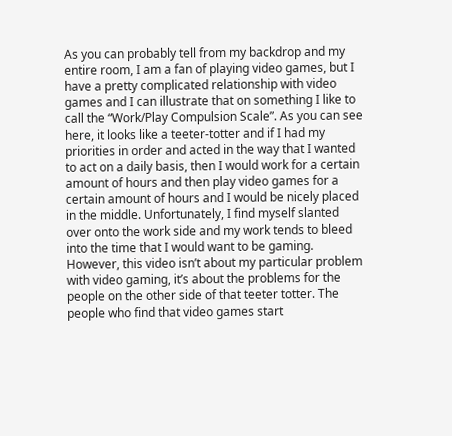As you can probably tell from my backdrop and my entire room, I am a fan of playing video games, but I have a pretty complicated relationship with video games and I can illustrate that on something I like to call the “Work/Play Compulsion Scale”. As you can see here, it looks like a teeter-totter and if I had my priorities in order and acted in the way that I wanted to act on a daily basis, then I would work for a certain amount of hours and then play video games for a certain amount of hours and I would be nicely placed in the middle. Unfortunately, I find myself slanted over onto the work side and my work tends to bleed into the time that I would want to be gaming. However, this video isn’t about my particular problem with video gaming, it’s about the problems for the people on the other side of that teeter totter. The people who find that video games start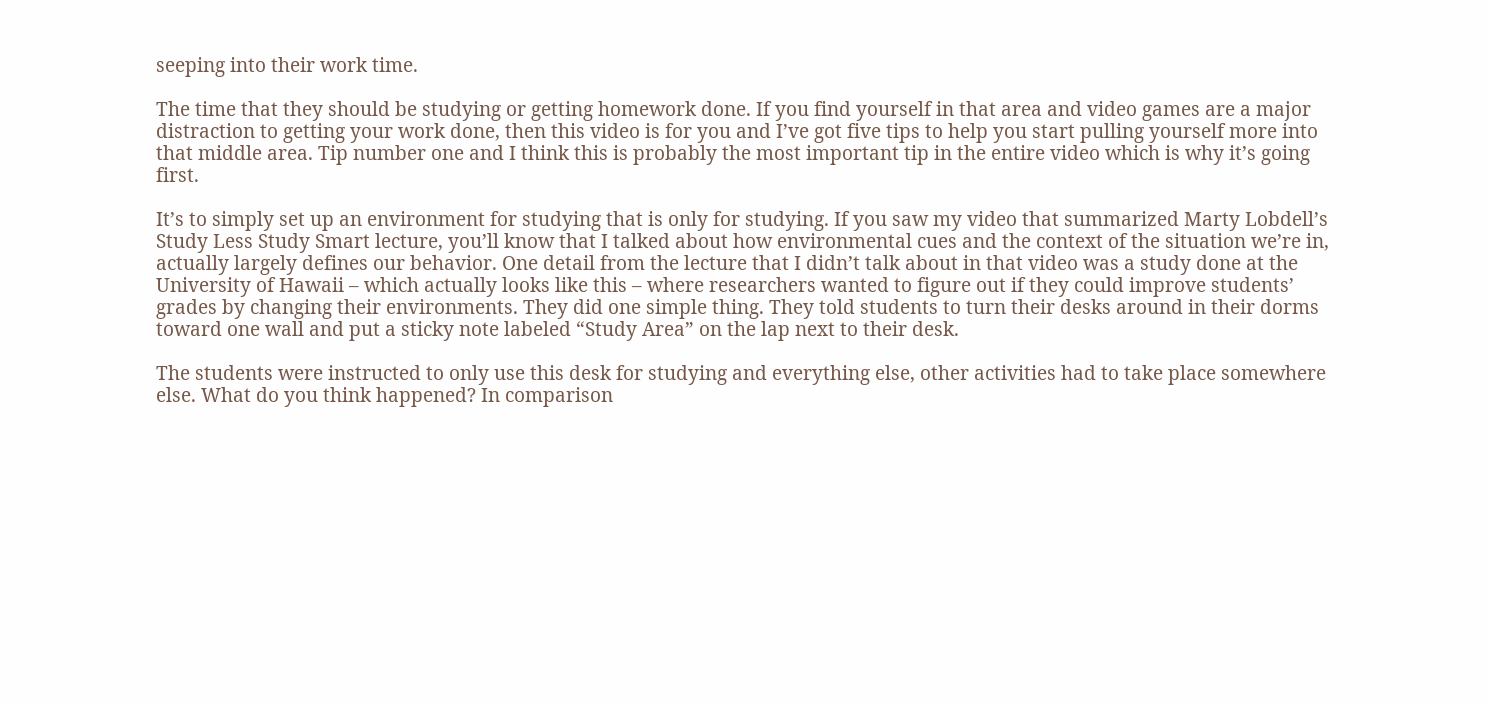seeping into their work time.

The time that they should be studying or getting homework done. If you find yourself in that area and video games are a major distraction to getting your work done, then this video is for you and I’ve got five tips to help you start pulling yourself more into that middle area. Tip number one and I think this is probably the most important tip in the entire video which is why it’s going first.

It’s to simply set up an environment for studying that is only for studying. If you saw my video that summarized Marty Lobdell’s Study Less Study Smart lecture, you’ll know that I talked about how environmental cues and the context of the situation we’re in, actually largely defines our behavior. One detail from the lecture that I didn’t talk about in that video was a study done at the University of Hawaii – which actually looks like this – where researchers wanted to figure out if they could improve students’ grades by changing their environments. They did one simple thing. They told students to turn their desks around in their dorms toward one wall and put a sticky note labeled “Study Area” on the lap next to their desk.

The students were instructed to only use this desk for studying and everything else, other activities had to take place somewhere else. What do you think happened? In comparison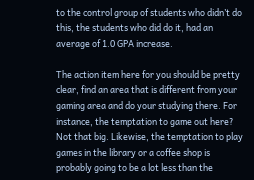to the control group of students who didn’t do this, the students who did do it, had an average of 1.0 GPA increase.

The action item here for you should be pretty clear, find an area that is different from your gaming area and do your studying there. For instance, the temptation to game out here? Not that big. Likewise, the temptation to play games in the library or a coffee shop is probably going to be a lot less than the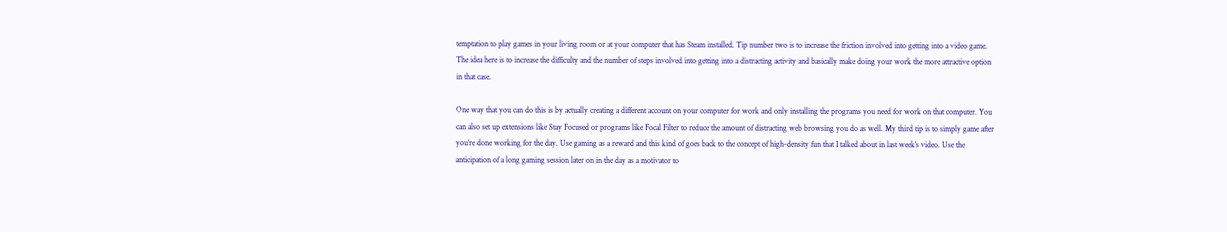temptation to play games in your living room or at your computer that has Steam installed. Tip number two is to increase the friction involved into getting into a video game. The idea here is to increase the difficulty and the number of steps involved into getting into a distracting activity and basically make doing your work the more attractive option in that case.

One way that you can do this is by actually creating a different account on your computer for work and only installing the programs you need for work on that computer. You can also set up extensions like Stay Focused or programs like Focal Filter to reduce the amount of distracting web browsing you do as well. My third tip is to simply game after you’re done working for the day. Use gaming as a reward and this kind of goes back to the concept of high-density fun that I talked about in last week’s video. Use the anticipation of a long gaming session later on in the day as a motivator to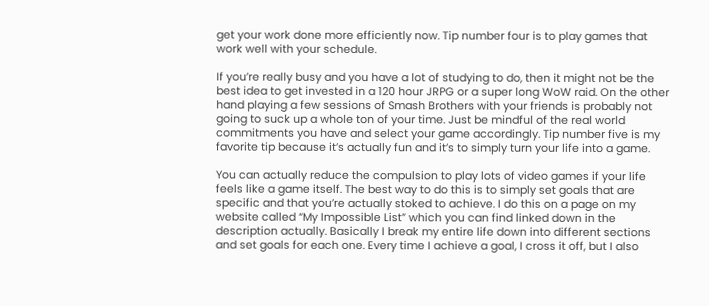get your work done more efficiently now. Tip number four is to play games that work well with your schedule.

If you’re really busy and you have a lot of studying to do, then it might not be the best idea to get invested in a 120 hour JRPG or a super long WoW raid. On the other hand playing a few sessions of Smash Brothers with your friends is probably not going to suck up a whole ton of your time. Just be mindful of the real world commitments you have and select your game accordingly. Tip number five is my favorite tip because it’s actually fun and it’s to simply turn your life into a game.

You can actually reduce the compulsion to play lots of video games if your life feels like a game itself. The best way to do this is to simply set goals that are specific and that you’re actually stoked to achieve. I do this on a page on my website called “My Impossible List” which you can find linked down in the description actually. Basically I break my entire life down into different sections and set goals for each one. Every time I achieve a goal, I cross it off, but I also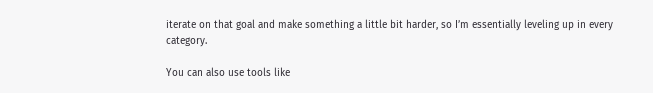iterate on that goal and make something a little bit harder, so I’m essentially leveling up in every category.

You can also use tools like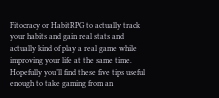Fitocracy or HabitRPG to actually track your habits and gain real stats and actually kind of play a real game while improving your life at the same time. Hopefully you’ll find these five tips useful enough to take gaming from an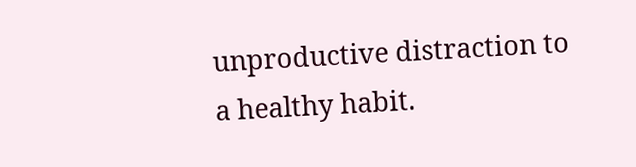unproductive distraction to a healthy habit.